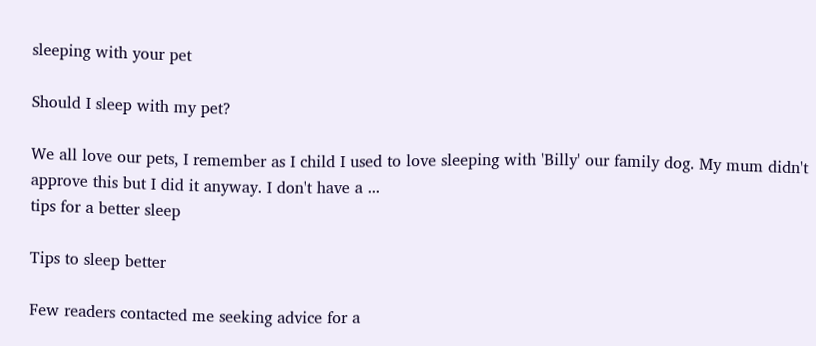sleeping with your pet

Should I sleep with my pet?

We all love our pets, I remember as I child I used to love sleeping with 'Billy' our family dog. My mum didn't approve this but I did it anyway. I don't have a ...
tips for a better sleep

Tips to sleep better

Few readers contacted me seeking advice for a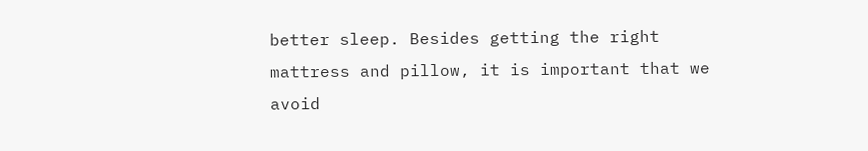better sleep. Besides getting the right mattress and pillow, it is important that we avoid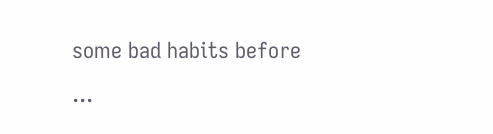some bad habits before ...